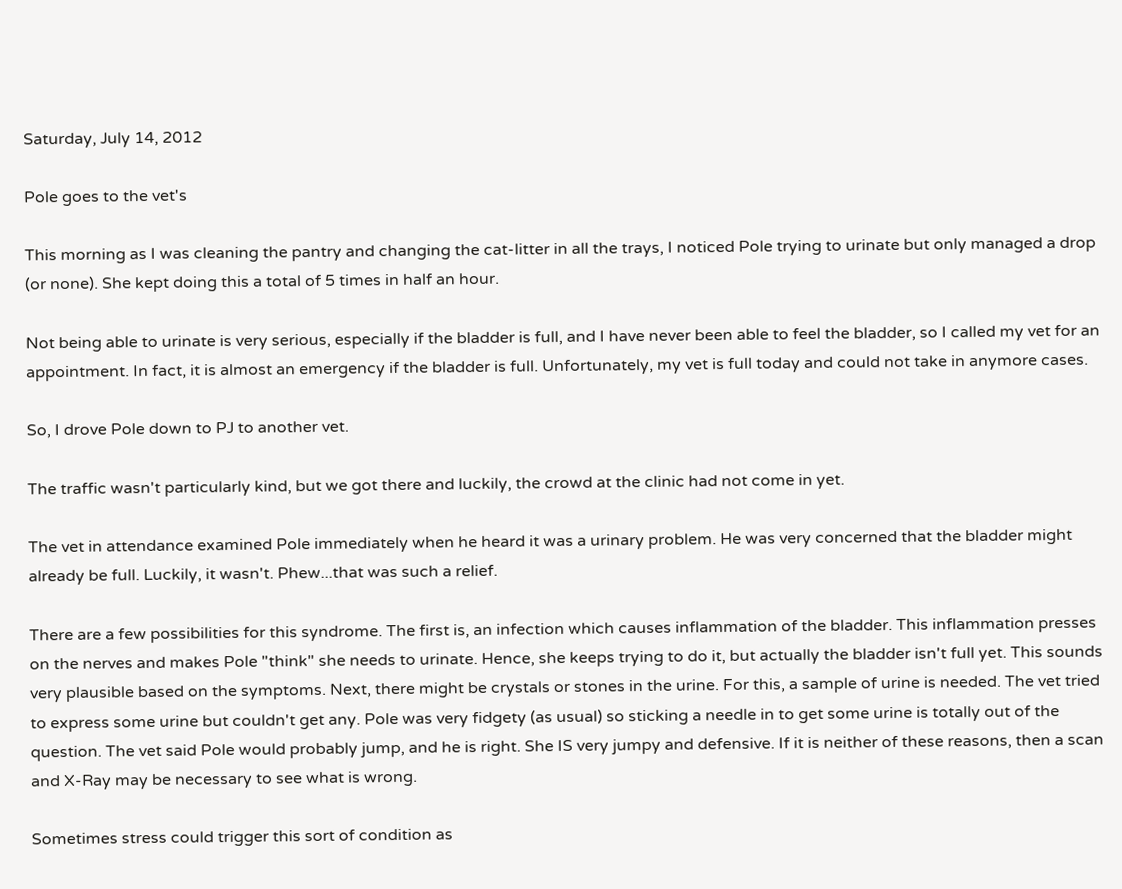Saturday, July 14, 2012

Pole goes to the vet's

This morning as I was cleaning the pantry and changing the cat-litter in all the trays, I noticed Pole trying to urinate but only managed a drop (or none). She kept doing this a total of 5 times in half an hour.

Not being able to urinate is very serious, especially if the bladder is full, and I have never been able to feel the bladder, so I called my vet for an appointment. In fact, it is almost an emergency if the bladder is full. Unfortunately, my vet is full today and could not take in anymore cases.

So, I drove Pole down to PJ to another vet.

The traffic wasn't particularly kind, but we got there and luckily, the crowd at the clinic had not come in yet.

The vet in attendance examined Pole immediately when he heard it was a urinary problem. He was very concerned that the bladder might already be full. Luckily, it wasn't. Phew...that was such a relief.

There are a few possibilities for this syndrome. The first is, an infection which causes inflammation of the bladder. This inflammation presses on the nerves and makes Pole "think" she needs to urinate. Hence, she keeps trying to do it, but actually the bladder isn't full yet. This sounds very plausible based on the symptoms. Next, there might be crystals or stones in the urine. For this, a sample of urine is needed. The vet tried to express some urine but couldn't get any. Pole was very fidgety (as usual) so sticking a needle in to get some urine is totally out of the question. The vet said Pole would probably jump, and he is right. She IS very jumpy and defensive. If it is neither of these reasons, then a scan and X-Ray may be necessary to see what is wrong.

Sometimes stress could trigger this sort of condition as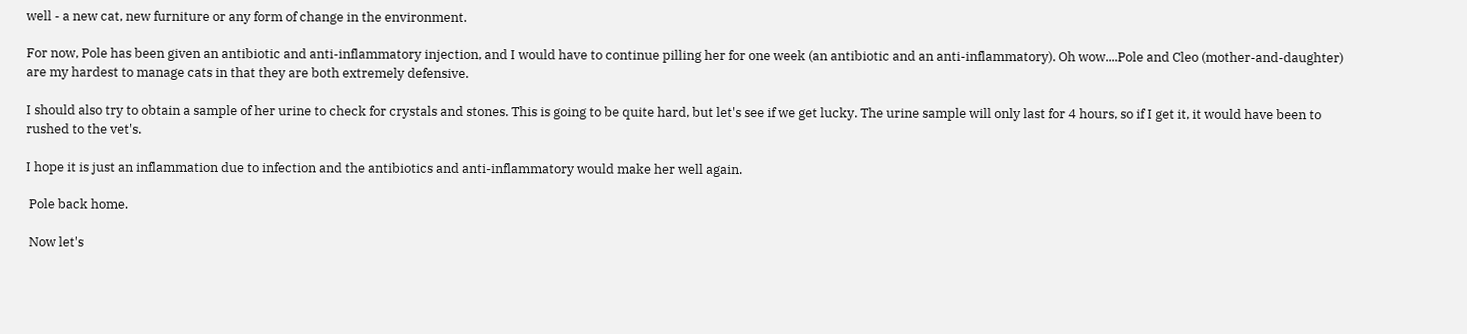well - a new cat, new furniture or any form of change in the environment.

For now, Pole has been given an antibiotic and anti-inflammatory injection, and I would have to continue pilling her for one week (an antibiotic and an anti-inflammatory). Oh wow....Pole and Cleo (mother-and-daughter) are my hardest to manage cats in that they are both extremely defensive.

I should also try to obtain a sample of her urine to check for crystals and stones. This is going to be quite hard, but let's see if we get lucky. The urine sample will only last for 4 hours, so if I get it, it would have been to rushed to the vet's.

I hope it is just an inflammation due to infection and the antibiotics and anti-inflammatory would make her well again.

 Pole back home.

 Now let's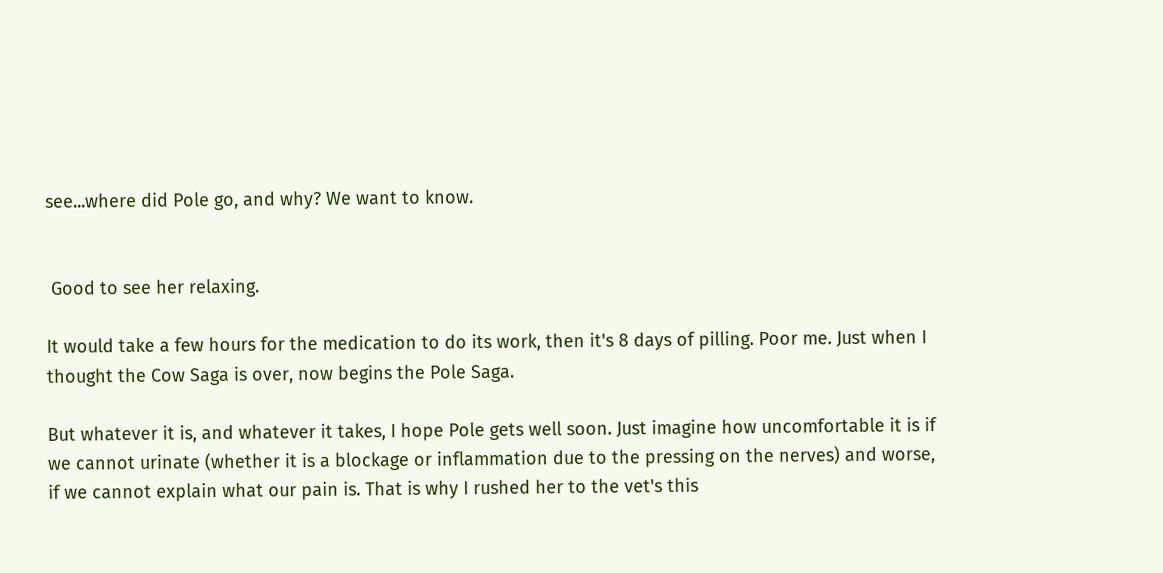see...where did Pole go, and why? We want to know.


 Good to see her relaxing.

It would take a few hours for the medication to do its work, then it's 8 days of pilling. Poor me. Just when I thought the Cow Saga is over, now begins the Pole Saga.

But whatever it is, and whatever it takes, I hope Pole gets well soon. Just imagine how uncomfortable it is if we cannot urinate (whether it is a blockage or inflammation due to the pressing on the nerves) and worse, if we cannot explain what our pain is. That is why I rushed her to the vet's this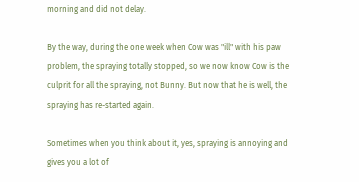morning and did not delay.

By the way, during the one week when Cow was "ill" with his paw problem, the spraying totally stopped, so we now know Cow is the culprit for all the spraying, not Bunny. But now that he is well, the spraying has re-started again.

Sometimes when you think about it, yes, spraying is annoying and gives you a lot of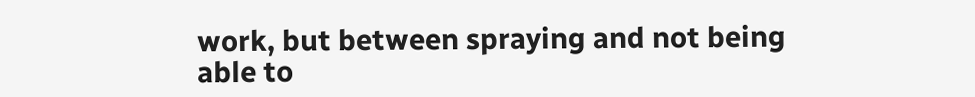work, but between spraying and not being able to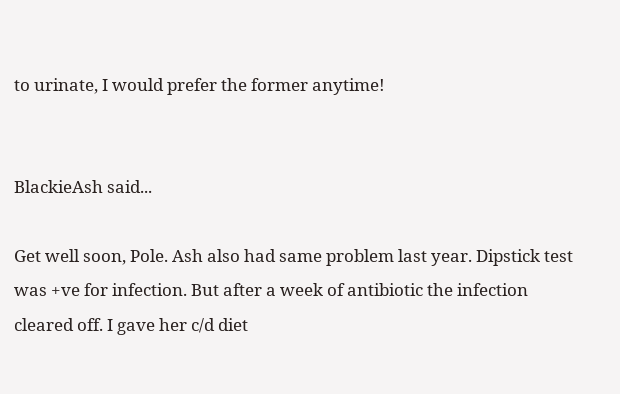to urinate, I would prefer the former anytime!


BlackieAsh said...

Get well soon, Pole. Ash also had same problem last year. Dipstick test was +ve for infection. But after a week of antibiotic the infection cleared off. I gave her c/d diet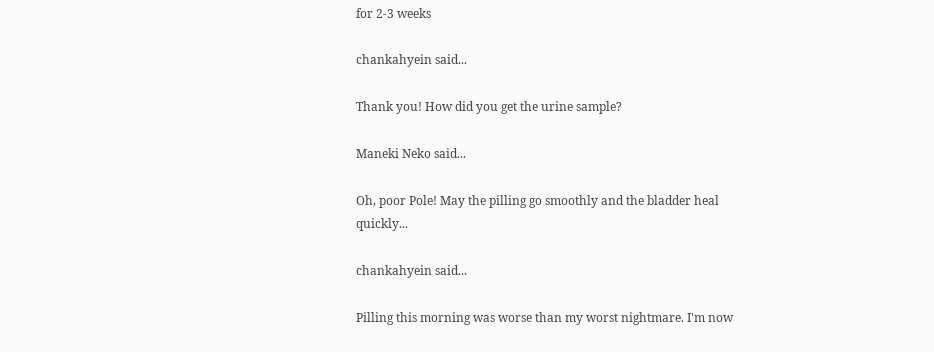for 2-3 weeks

chankahyein said...

Thank you! How did you get the urine sample?

Maneki Neko said...

Oh, poor Pole! May the pilling go smoothly and the bladder heal quickly...

chankahyein said...

Pilling this morning was worse than my worst nightmare. I'm now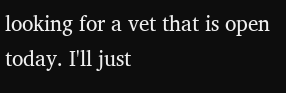looking for a vet that is open today. I'll just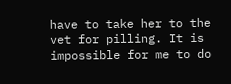have to take her to the vet for pilling. It is impossible for me to do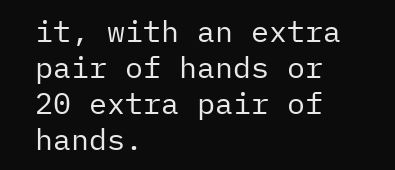it, with an extra pair of hands or 20 extra pair of hands.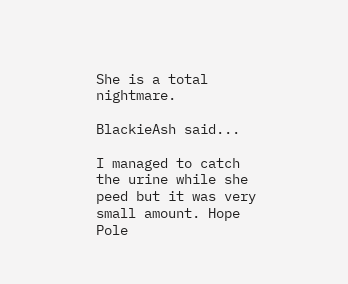She is a total nightmare.

BlackieAsh said...

I managed to catch the urine while she peed but it was very small amount. Hope Pole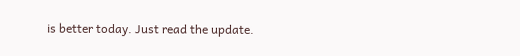is better today. Just read the update.